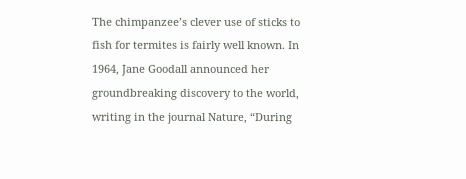The chimpanzee’s clever use of sticks to fish for termites is fairly well known. In 1964, Jane Goodall announced her groundbreaking discovery to the world, writing in the journal Nature, “During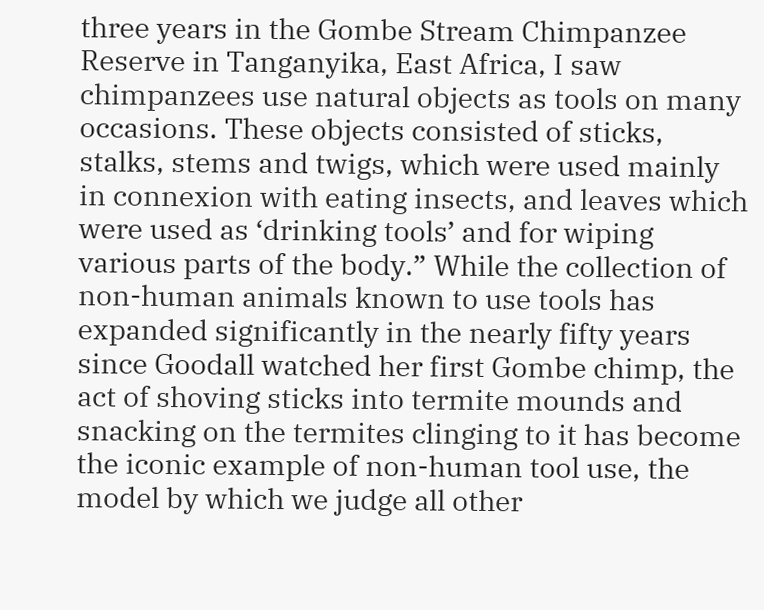three years in the Gombe Stream Chimpanzee Reserve in Tanganyika, East Africa, I saw chimpanzees use natural objects as tools on many occasions. These objects consisted of sticks, stalks, stems and twigs, which were used mainly in connexion with eating insects, and leaves which were used as ‘drinking tools’ and for wiping various parts of the body.” While the collection of non-human animals known to use tools has expanded significantly in the nearly fifty years since Goodall watched her first Gombe chimp, the act of shoving sticks into termite mounds and snacking on the termites clinging to it has become the iconic example of non-human tool use, the model by which we judge all other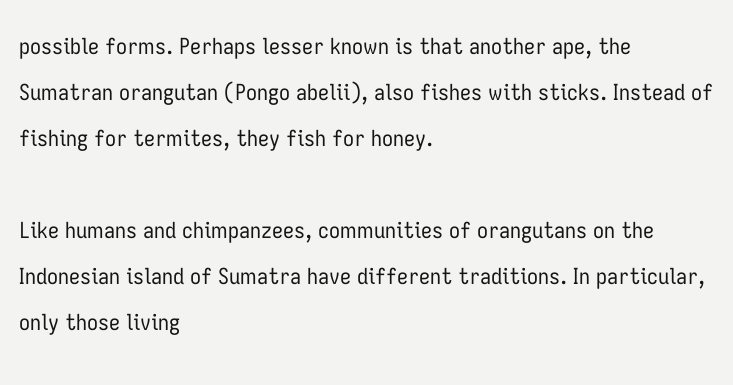possible forms. Perhaps lesser known is that another ape, the Sumatran orangutan (Pongo abelii), also fishes with sticks. Instead of fishing for termites, they fish for honey.

Like humans and chimpanzees, communities of orangutans on the Indonesian island of Sumatra have different traditions. In particular, only those living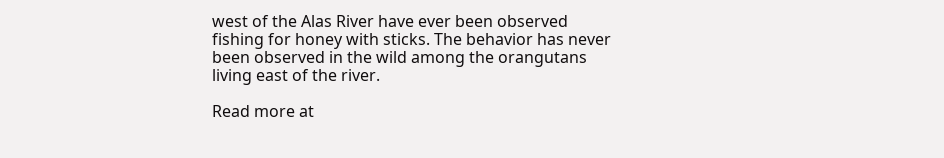west of the Alas River have ever been observed fishing for honey with sticks. The behavior has never been observed in the wild among the orangutans living east of the river.

Read more at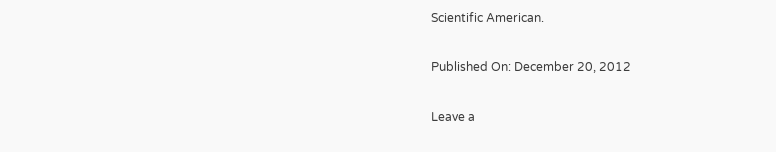Scientific American.

Published On: December 20, 2012

Leave a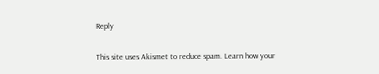Reply

This site uses Akismet to reduce spam. Learn how your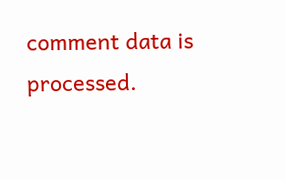comment data is processed.